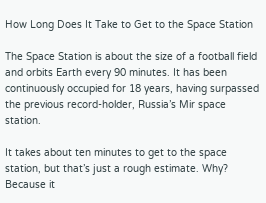How Long Does It Take to Get to the Space Station

The Space Station is about the size of a football field and orbits Earth every 90 minutes. It has been continuously occupied for 18 years, having surpassed the previous record-holder, Russia’s Mir space station.

It takes about ten minutes to get to the space station, but that’s just a rough estimate. Why? Because it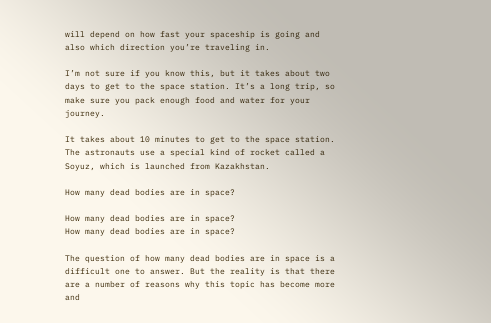will depend on how fast your spaceship is going and also which direction you’re traveling in.

I’m not sure if you know this, but it takes about two days to get to the space station. It’s a long trip, so make sure you pack enough food and water for your journey.

It takes about 10 minutes to get to the space station. The astronauts use a special kind of rocket called a Soyuz, which is launched from Kazakhstan.

How many dead bodies are in space?

How many dead bodies are in space?
How many dead bodies are in space?

The question of how many dead bodies are in space is a difficult one to answer. But the reality is that there are a number of reasons why this topic has become more and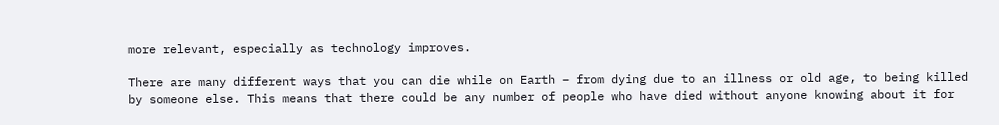more relevant, especially as technology improves.

There are many different ways that you can die while on Earth – from dying due to an illness or old age, to being killed by someone else. This means that there could be any number of people who have died without anyone knowing about it for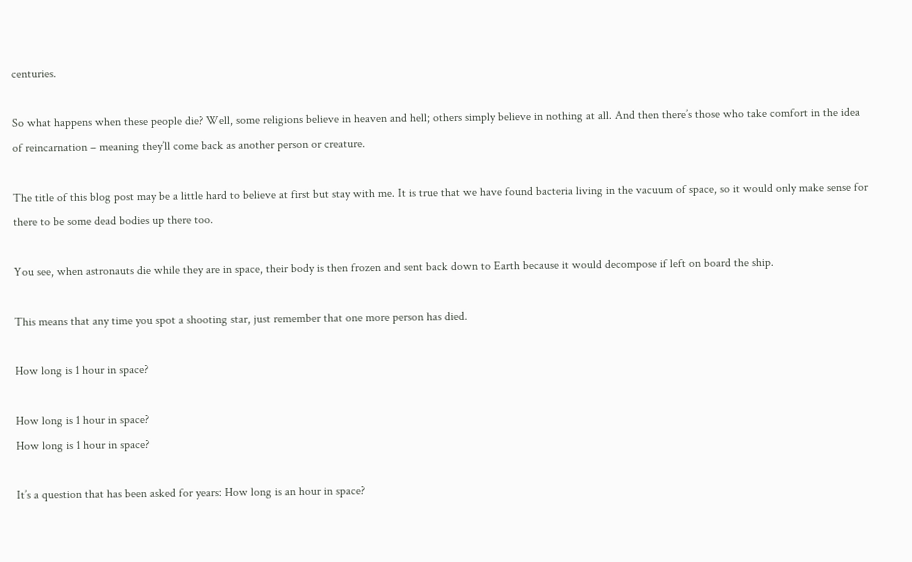centuries.

So what happens when these people die? Well, some religions believe in heaven and hell; others simply believe in nothing at all. And then there’s those who take comfort in the idea of reincarnation – meaning they’ll come back as another person or creature.

The title of this blog post may be a little hard to believe at first but stay with me. It is true that we have found bacteria living in the vacuum of space, so it would only make sense for there to be some dead bodies up there too.

You see, when astronauts die while they are in space, their body is then frozen and sent back down to Earth because it would decompose if left on board the ship.

This means that any time you spot a shooting star, just remember that one more person has died.

How long is 1 hour in space?

How long is 1 hour in space?
How long is 1 hour in space?

It’s a question that has been asked for years: How long is an hour in space?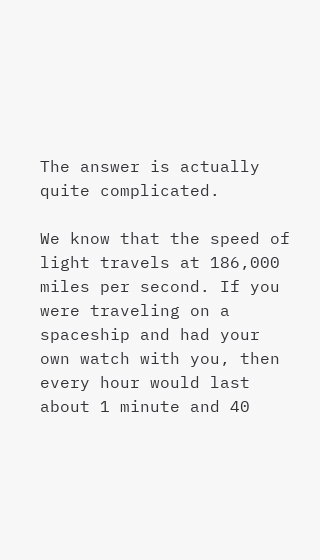The answer is actually quite complicated.

We know that the speed of light travels at 186,000 miles per second. If you were traveling on a spaceship and had your own watch with you, then every hour would last about 1 minute and 40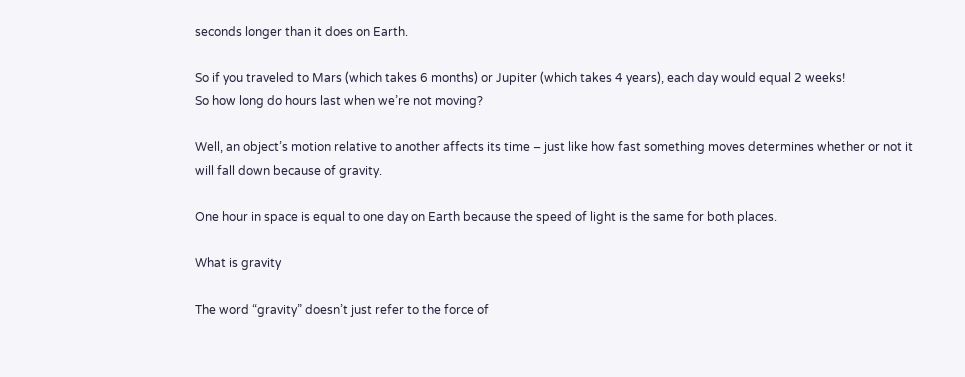seconds longer than it does on Earth.

So if you traveled to Mars (which takes 6 months) or Jupiter (which takes 4 years), each day would equal 2 weeks!
So how long do hours last when we’re not moving?

Well, an object’s motion relative to another affects its time – just like how fast something moves determines whether or not it will fall down because of gravity.

One hour in space is equal to one day on Earth because the speed of light is the same for both places.

What is gravity

The word “gravity” doesn’t just refer to the force of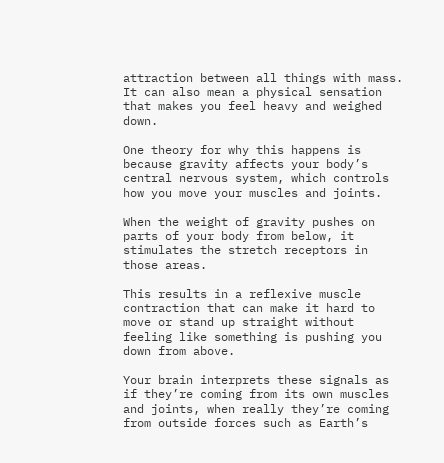attraction between all things with mass. It can also mean a physical sensation that makes you feel heavy and weighed down.

One theory for why this happens is because gravity affects your body’s central nervous system, which controls how you move your muscles and joints.

When the weight of gravity pushes on parts of your body from below, it stimulates the stretch receptors in those areas.

This results in a reflexive muscle contraction that can make it hard to move or stand up straight without feeling like something is pushing you down from above.

Your brain interprets these signals as if they’re coming from its own muscles and joints, when really they’re coming from outside forces such as Earth’s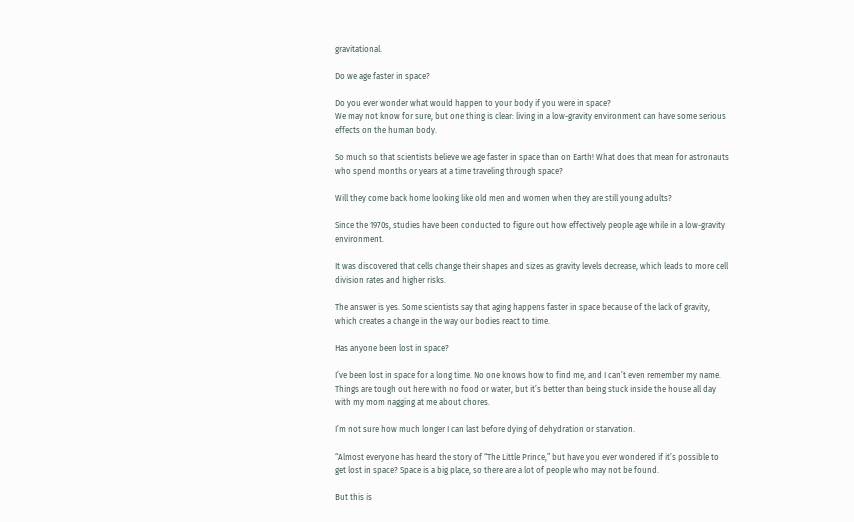gravitational.

Do we age faster in space?

Do you ever wonder what would happen to your body if you were in space?
We may not know for sure, but one thing is clear: living in a low-gravity environment can have some serious effects on the human body.

So much so that scientists believe we age faster in space than on Earth! What does that mean for astronauts who spend months or years at a time traveling through space?

Will they come back home looking like old men and women when they are still young adults?

Since the 1970s, studies have been conducted to figure out how effectively people age while in a low-gravity environment.

It was discovered that cells change their shapes and sizes as gravity levels decrease, which leads to more cell division rates and higher risks.

The answer is yes. Some scientists say that aging happens faster in space because of the lack of gravity, which creates a change in the way our bodies react to time.

Has anyone been lost in space?

I’ve been lost in space for a long time. No one knows how to find me, and I can’t even remember my name.
Things are tough out here with no food or water, but it’s better than being stuck inside the house all day with my mom nagging at me about chores.

I’m not sure how much longer I can last before dying of dehydration or starvation.

“Almost everyone has heard the story of “The Little Prince,” but have you ever wondered if it’s possible to get lost in space? Space is a big place, so there are a lot of people who may not be found.

But this is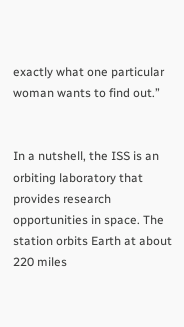exactly what one particular woman wants to find out.”


In a nutshell, the ISS is an orbiting laboratory that provides research opportunities in space. The station orbits Earth at about 220 miles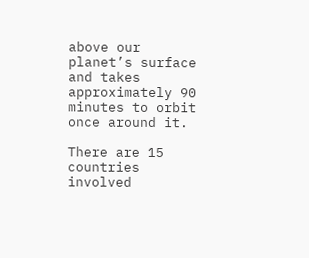above our planet’s surface and takes approximately 90 minutes to orbit once around it.

There are 15 countries involved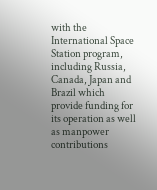with the International Space Station program, including Russia, Canada, Japan and Brazil which provide funding for its operation as well as manpower contributions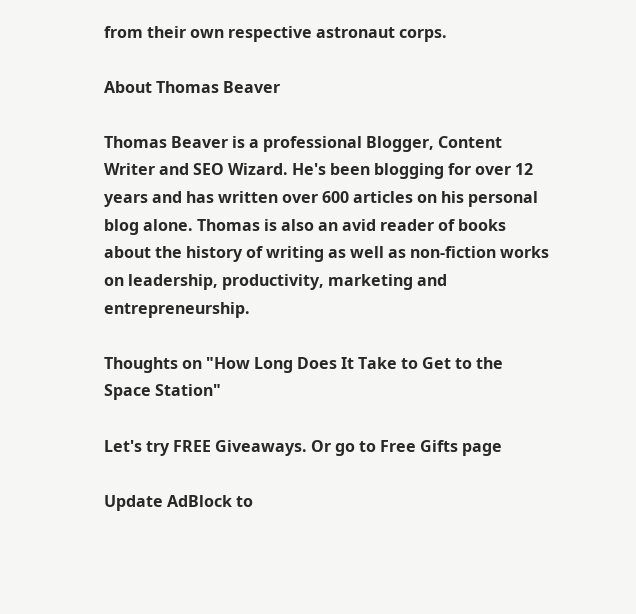from their own respective astronaut corps.

About Thomas Beaver

Thomas Beaver is a professional Blogger, Content Writer and SEO Wizard. He's been blogging for over 12 years and has written over 600 articles on his personal blog alone. Thomas is also an avid reader of books about the history of writing as well as non-fiction works on leadership, productivity, marketing and entrepreneurship.

Thoughts on "How Long Does It Take to Get to the Space Station"

Let's try FREE Giveaways. Or go to Free Gifts page

Update AdBlock to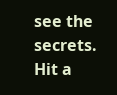see the secrets. Hit a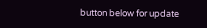button below for update